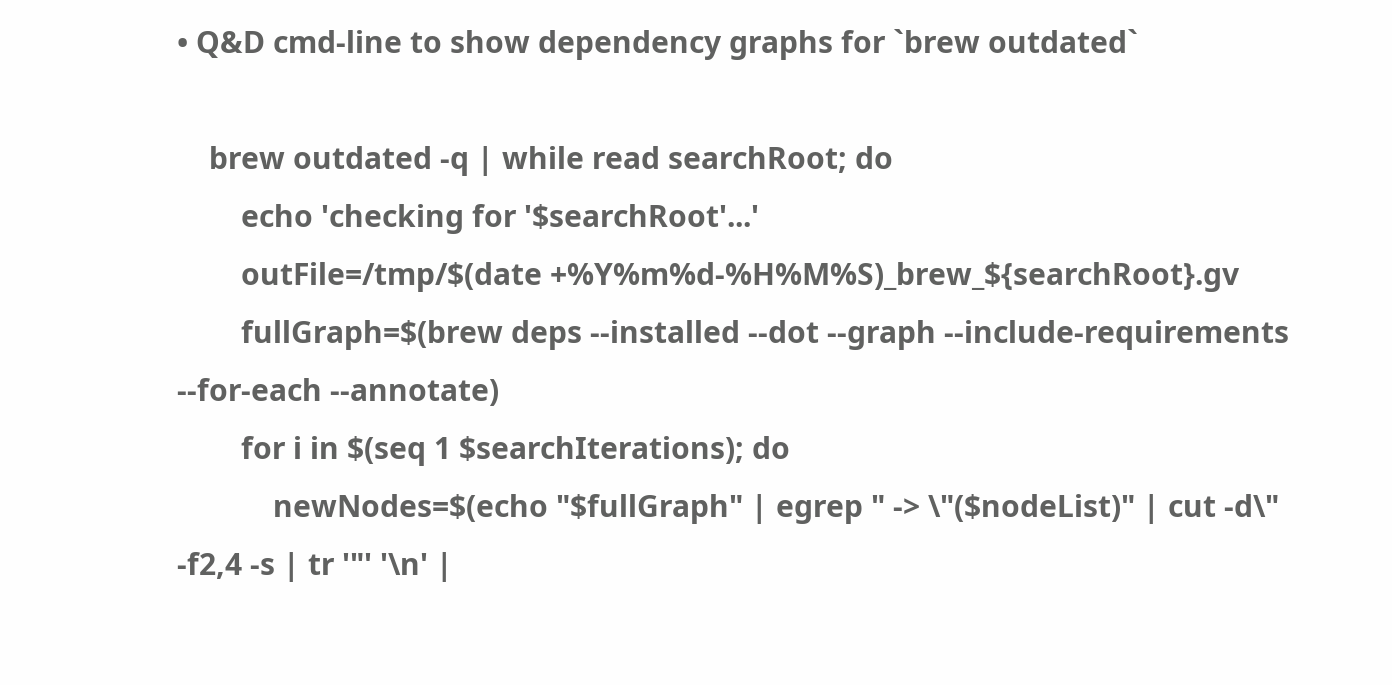• Q&D cmd-line to show dependency graphs for `brew outdated`

    brew outdated -q | while read searchRoot; do
        echo 'checking for '$searchRoot'...'
        outFile=/tmp/$(date +%Y%m%d-%H%M%S)_brew_${searchRoot}.gv
        fullGraph=$(brew deps --installed --dot --graph --include-requirements --for-each --annotate)
        for i in $(seq 1 $searchIterations); do
            newNodes=$(echo "$fullGraph" | egrep " -> \"($nodeList)" | cut -d\" -f2,4 -s | tr '"' '\n' |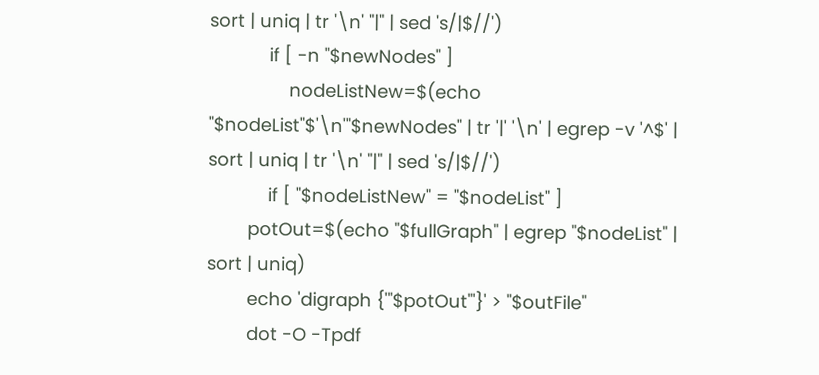sort | uniq | tr '\n' "|" | sed 's/|$//')
            if [ -n "$newNodes" ]
                nodeListNew=$(echo "$nodeList"$'\n'"$newNodes" | tr '|' '\n' | egrep -v '^$' | sort | uniq | tr '\n' "|" | sed 's/|$//')
            if [ "$nodeListNew" = "$nodeList" ]
        potOut=$(echo "$fullGraph" | egrep "$nodeList" | sort | uniq)
        echo 'digraph {'"$potOut"'}' > "$outFile"
        dot -O -Tpdf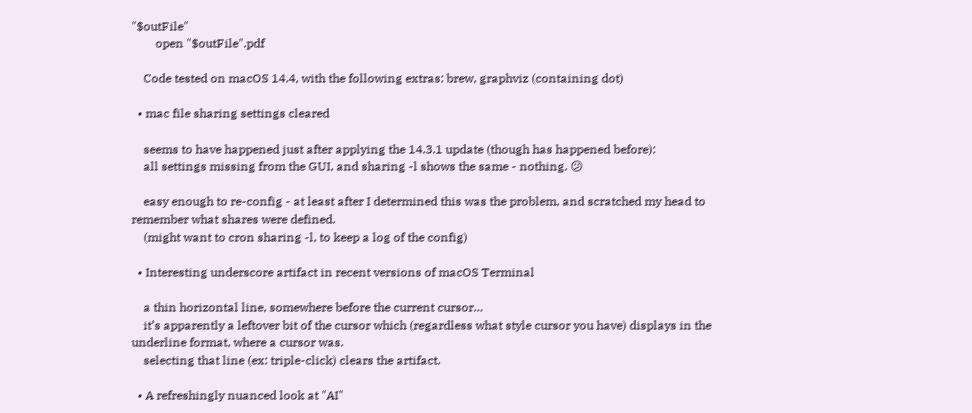"$outFile"
        open "$outFile".pdf

    Code tested on macOS 14.4, with the following extras: brew, graphviz (containing dot)

  • mac file sharing settings cleared

    seems to have happened just after applying the 14.3.1 update (though has happened before):
    all settings missing from the GUI, and sharing -l shows the same - nothing. 😕

    easy enough to re-config - at least after I determined this was the problem, and scratched my head to remember what shares were defined.
    (might want to cron sharing -l, to keep a log of the config)

  • Interesting underscore artifact in recent versions of macOS Terminal

    a thin horizontal line, somewhere before the current cursor…
    it’s apparently a leftover bit of the cursor which (regardless what style cursor you have) displays in the underline format, where a cursor was.
    selecting that line (ex: triple-click) clears the artifact.

  • A refreshingly nuanced look at "AI"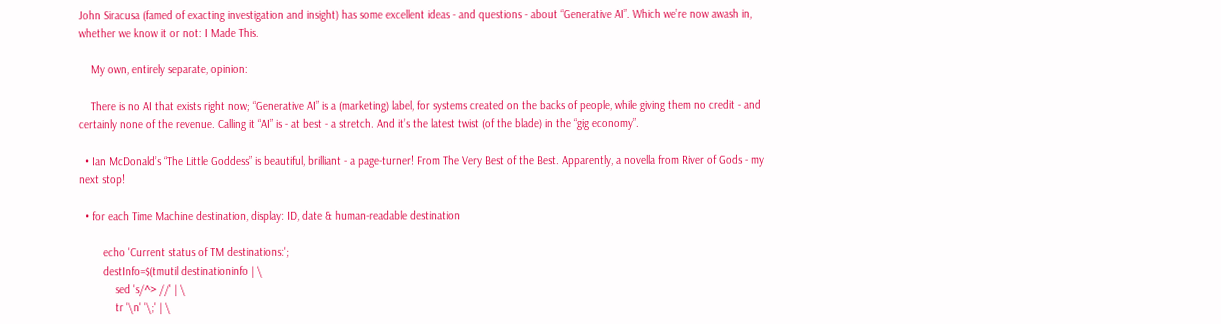John Siracusa (famed of exacting investigation and insight) has some excellent ideas - and questions - about “Generative AI”. Which we’re now awash in, whether we know it or not: I Made This.

    My own, entirely separate, opinion:

    There is no AI that exists right now; “Generative AI” is a (marketing) label, for systems created on the backs of people, while giving them no credit - and certainly none of the revenue. Calling it “AI” is - at best - a stretch. And it’s the latest twist (of the blade) in the “gig economy”.

  • Ian McDonald’s “The Little Goddess” is beautiful, brilliant - a page-turner! From The Very Best of the Best. Apparently, a novella from River of Gods - my next stop!

  • for each Time Machine destination, display: ID, date & human-readable destination

        echo 'Current status of TM destinations:';
        destInfo=$(tmutil destinationinfo | \
            sed 's/^> //' | \
            tr '\n' '\;' | \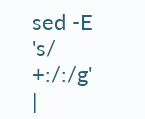sed -E 's/  +:/:/g' |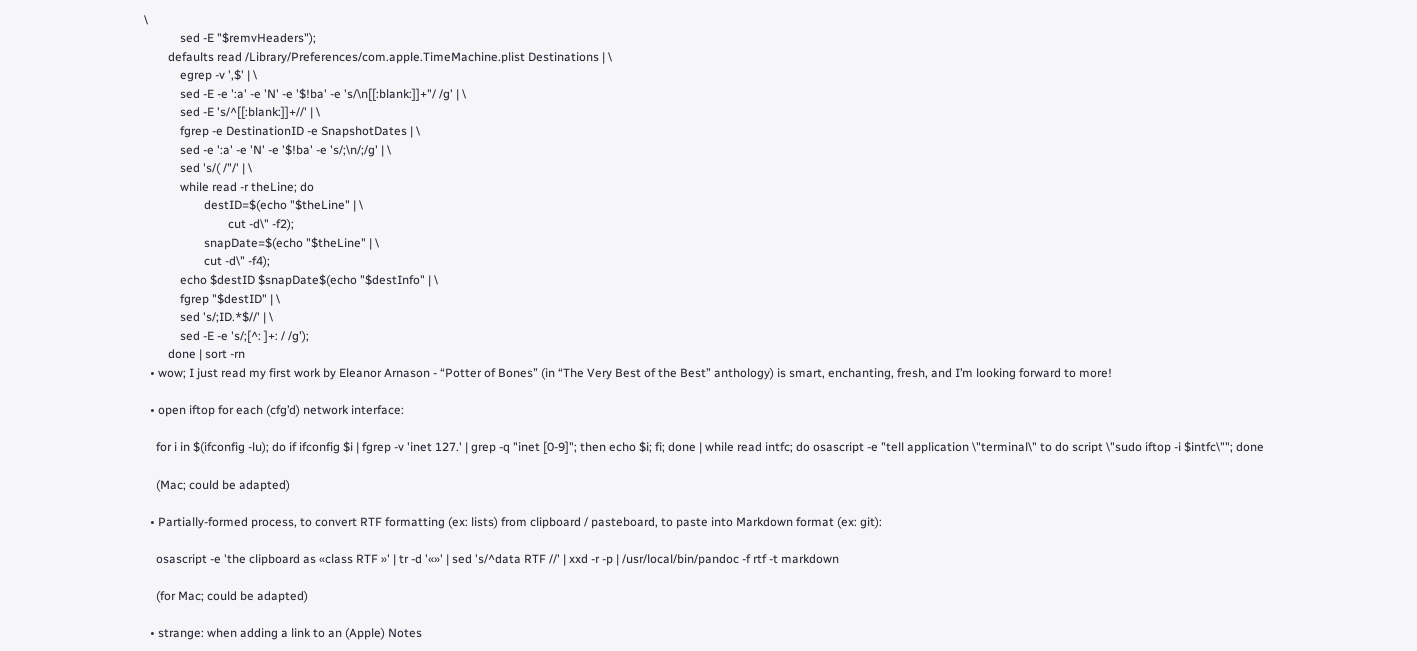\
            sed -E "$remvHeaders");
        defaults read /Library/Preferences/com.apple.TimeMachine.plist Destinations | \
            egrep -v ',$' | \
            sed -E -e ':a' -e 'N' -e '$!ba' -e 's/\n[[:blank:]]+"/ /g' | \
            sed -E 's/^[[:blank:]]+//' | \
            fgrep -e DestinationID -e SnapshotDates | \
            sed -e ':a' -e 'N' -e '$!ba' -e 's/;\n/;/g' | \
            sed 's/( /"/' | \
            while read -r theLine; do
                    destID=$(echo "$theLine" | \
                            cut -d\" -f2);
                    snapDate=$(echo "$theLine" | \
                    cut -d\" -f4);
            echo $destID $snapDate$(echo "$destInfo" | \
            fgrep "$destID" | \
            sed 's/;ID.*$//' | \
            sed -E -e 's/;[^: ]+: / /g');
        done | sort -rn
  • wow; I just read my first work by Eleanor Arnason - “Potter of Bones” (in “The Very Best of the Best” anthology) is smart, enchanting, fresh, and I’m looking forward to more!

  • open iftop for each (cfg’d) network interface:

    for i in $(ifconfig -lu); do if ifconfig $i | fgrep -v 'inet 127.' | grep -q "inet [0-9]"; then echo $i; fi; done | while read intfc; do osascript -e "tell application \"terminal\" to do script \"sudo iftop -i $intfc\""; done

    (Mac; could be adapted)

  • Partially-formed process, to convert RTF formatting (ex: lists) from clipboard / pasteboard, to paste into Markdown format (ex: git):

    osascript -e 'the clipboard as «class RTF »' | tr -d '«»' | sed 's/^data RTF //' | xxd -r -p | /usr/local/bin/pandoc -f rtf -t markdown

    (for Mac; could be adapted)

  • strange: when adding a link to an (Apple) Notes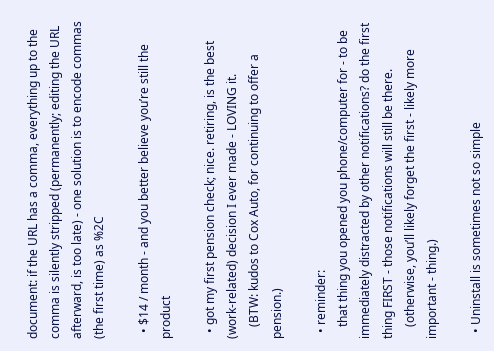document: if the URL has a comma, everything up to the comma is silently stripped (permanently; editing the URL afterward, is too late) - one solution is to encode commas (the first time) as %2C

  • $14 / month - and you better believe you’re still the product

  • got my first pension check; nice. retiring, is the best (work-related) decision I ever made - LOVING it.
    (BTW: kudos to Cox Auto, for continuing to offer a pension.)

  • reminder:
    that thing you opened you phone/computer for - to be immediately distracted by other notifications? do the first thing FIRST - those notifications will still be there.
    (otherwise, you’ll likely forget the first - likely more important - thing.)

  • Uninstall is sometimes not so simple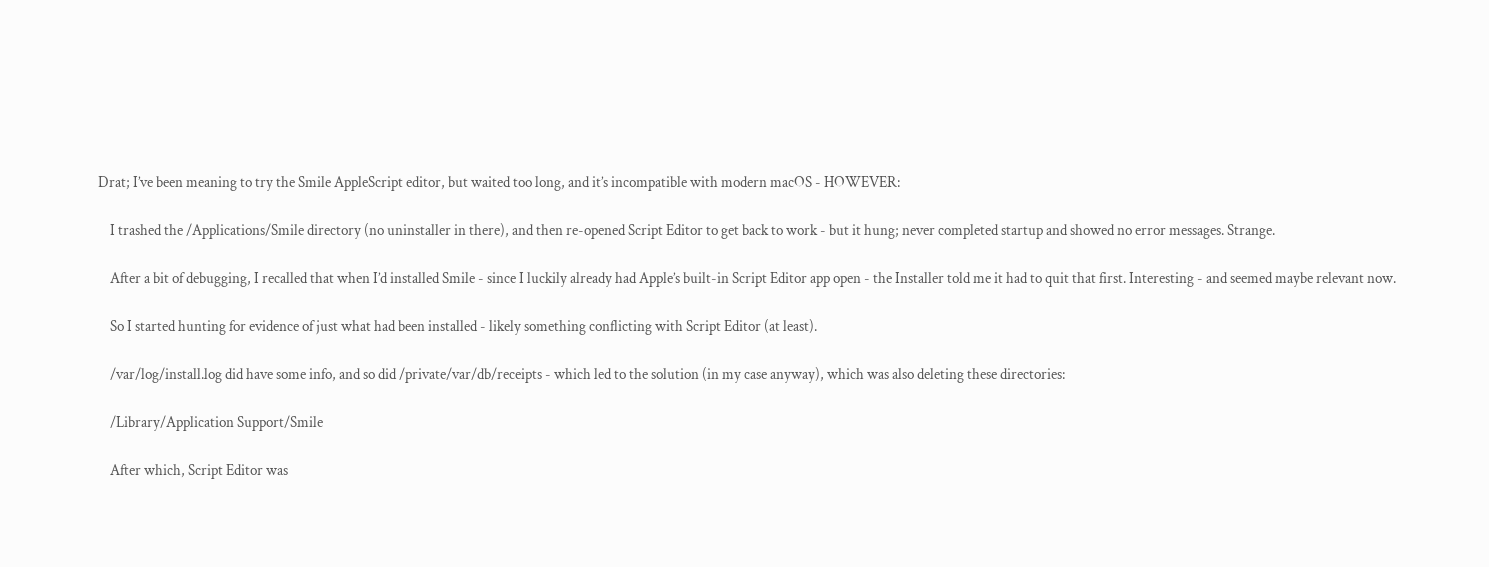Drat; I’ve been meaning to try the Smile AppleScript editor, but waited too long, and it’s incompatible with modern macOS - HOWEVER:

    I trashed the /Applications/Smile directory (no uninstaller in there), and then re-opened Script Editor to get back to work - but it hung; never completed startup and showed no error messages. Strange.

    After a bit of debugging, I recalled that when I’d installed Smile - since I luckily already had Apple’s built-in Script Editor app open - the Installer told me it had to quit that first. Interesting - and seemed maybe relevant now.

    So I started hunting for evidence of just what had been installed - likely something conflicting with Script Editor (at least).

    /var/log/install.log did have some info, and so did /private/var/db/receipts - which led to the solution (in my case anyway), which was also deleting these directories:

    /Library/Application Support/Smile

    After which, Script Editor was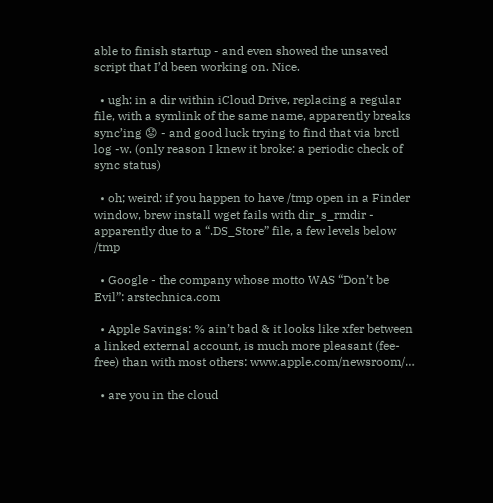able to finish startup - and even showed the unsaved script that I’d been working on. Nice.

  • ugh: in a dir within iCloud Drive, replacing a regular file, with a symlink of the same name, apparently breaks sync’ing 😟 - and good luck trying to find that via brctl log -w. (only reason I knew it broke: a periodic check of sync status)

  • oh; weird: if you happen to have /tmp open in a Finder window, brew install wget fails with dir_s_rmdir - apparently due to a “.DS_Store” file, a few levels below /tmp

  • Google - the company whose motto WAS “Don’t be Evil”: arstechnica.com

  • Apple Savings: % ain’t bad & it looks like xfer between a linked external account, is much more pleasant (fee-free) than with most others: www.apple.com/newsroom/…

  • are you in the cloud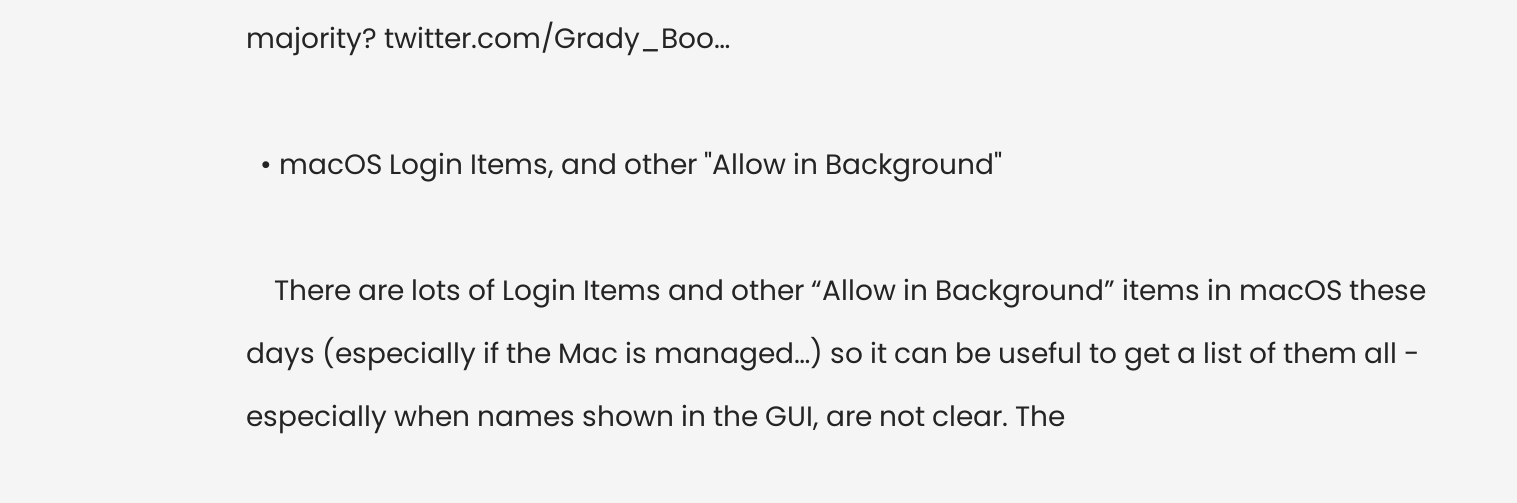majority? twitter.com/Grady_Boo…

  • macOS Login Items, and other "Allow in Background"

    There are lots of Login Items and other “Allow in Background” items in macOS these days (especially if the Mac is managed…) so it can be useful to get a list of them all - especially when names shown in the GUI, are not clear. The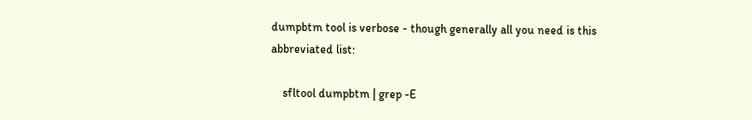dumpbtm tool is verbose - though generally all you need is this abbreviated list:

    sfltool dumpbtm | grep -E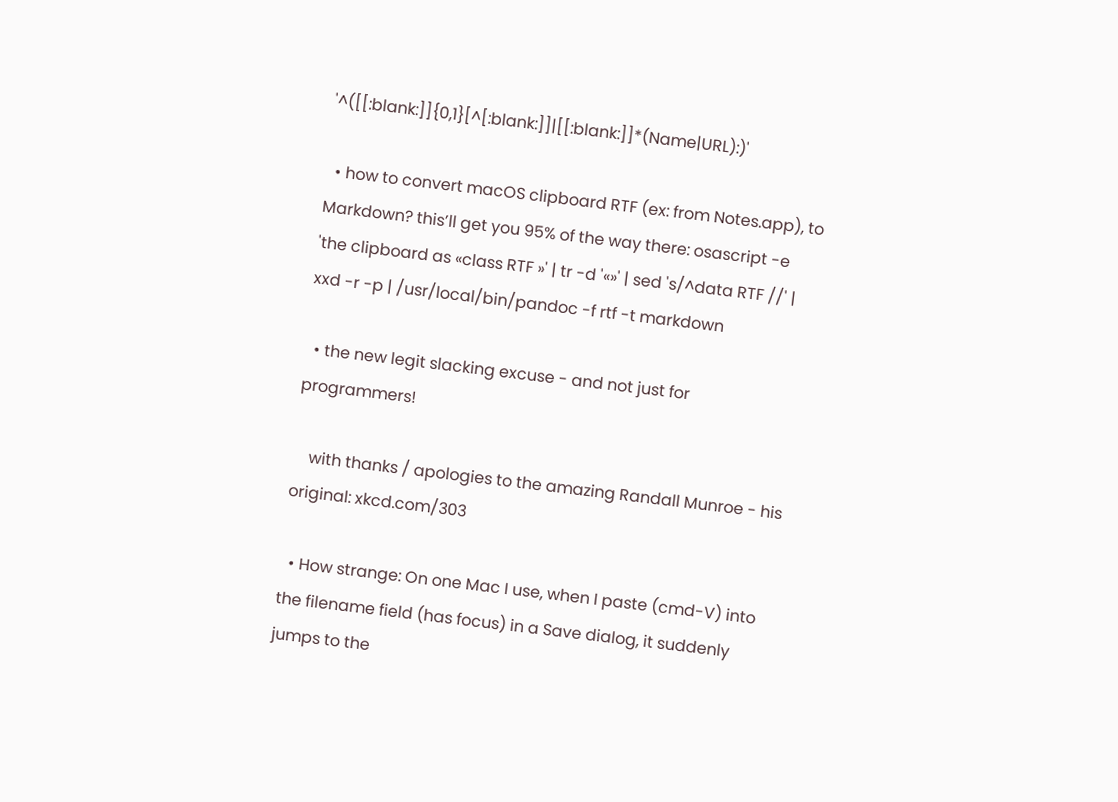'^([[:blank:]]{0,1}[^[:blank:]]|[[:blank:]]*(Name|URL):)'

  • how to convert macOS clipboard RTF (ex: from Notes.app), to Markdown? this’ll get you 95% of the way there: osascript -e 'the clipboard as «class RTF »' | tr -d '«»' | sed 's/^data RTF //' | xxd -r -p | /usr/local/bin/pandoc -f rtf -t markdown

  • the new legit slacking excuse - and not just for programmers!

    with thanks / apologies to the amazing Randall Munroe - his original: xkcd.com/303

  • How strange: On one Mac I use, when I paste (cmd-V) into the filename field (has focus) in a Save dialog, it suddenly jumps to the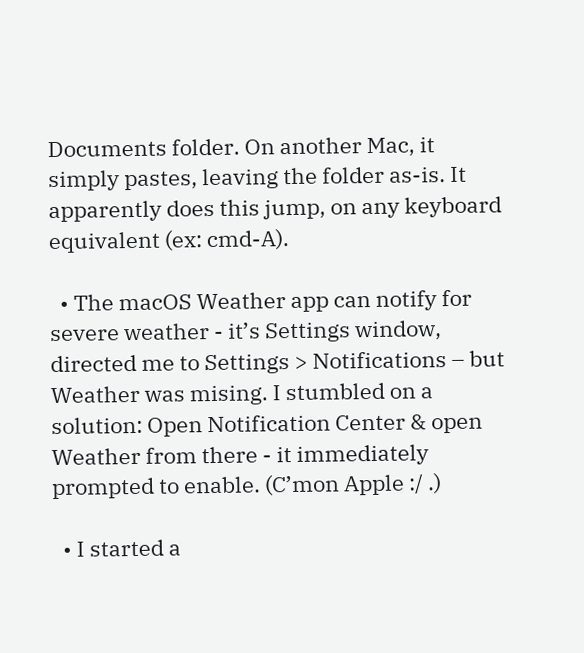Documents folder. On another Mac, it simply pastes, leaving the folder as-is. It apparently does this jump, on any keyboard equivalent (ex: cmd-A).

  • The macOS Weather app can notify for severe weather - it’s Settings window, directed me to Settings > Notifications – but Weather was mising. I stumbled on a solution: Open Notification Center & open Weather from there - it immediately prompted to enable. (C’mon Apple :/ .)

  • I started a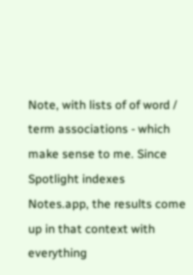Note, with lists of of word / term associations - which make sense to me. Since Spotlight indexes Notes.app, the results come up in that context with everything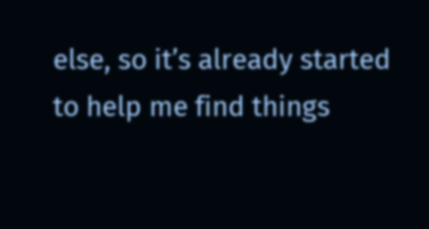else, so it’s already started to help me find things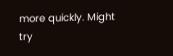more quickly. Might try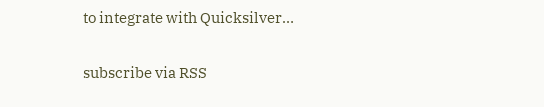to integrate with Quicksilver…

subscribe via RSS